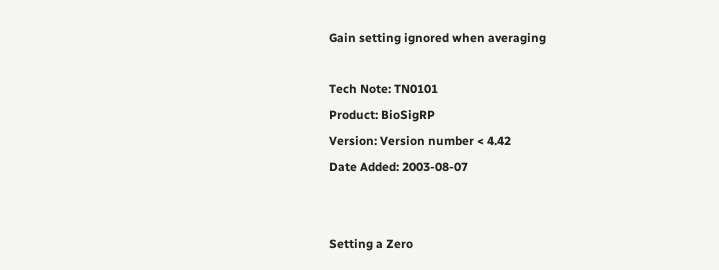Gain setting ignored when averaging

Tech Note: TN0101
Product: BioSigRP
Version: Version number < 4.42
Date Added: 2003-08-07


Setting a Zero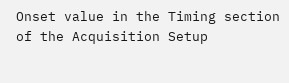Onset value in the Timing section of the Acquisition Setup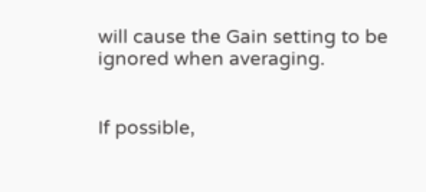will cause the Gain setting to be ignored when averaging.


If possible,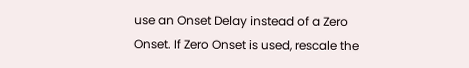use an Onset Delay instead of a Zero Onset. If Zero Onset is used, rescale the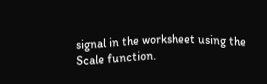signal in the worksheet using the Scale function.